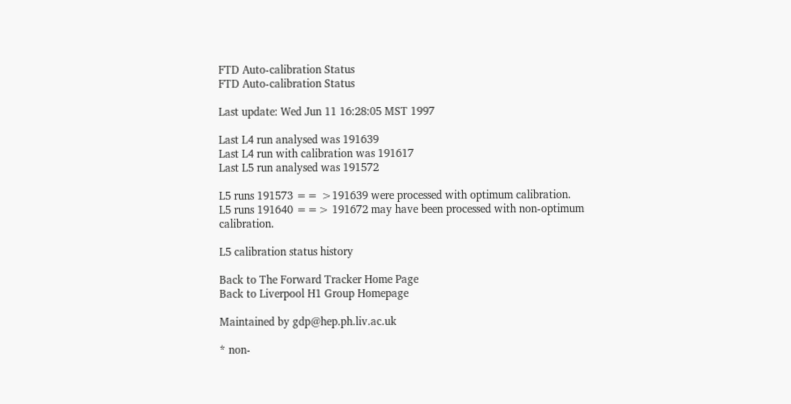FTD Auto-calibration Status
FTD Auto-calibration Status

Last update: Wed Jun 11 16:28:05 MST 1997

Last L4 run analysed was 191639
Last L4 run with calibration was 191617
Last L5 run analysed was 191572

L5 runs 191573 == >191639 were processed with optimum calibration.
L5 runs 191640 ==> 191672 may have been processed with non-optimum calibration.

L5 calibration status history

Back to The Forward Tracker Home Page
Back to Liverpool H1 Group Homepage

Maintained by gdp@hep.ph.liv.ac.uk

* non-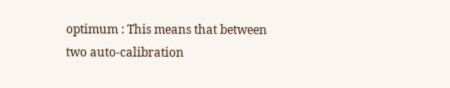optimum : This means that between two auto-calibration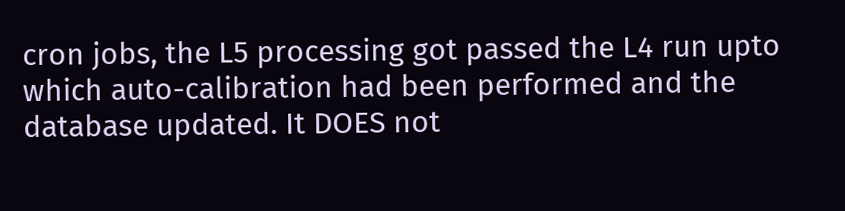cron jobs, the L5 processing got passed the L4 run upto which auto-calibration had been performed and the database updated. It DOES not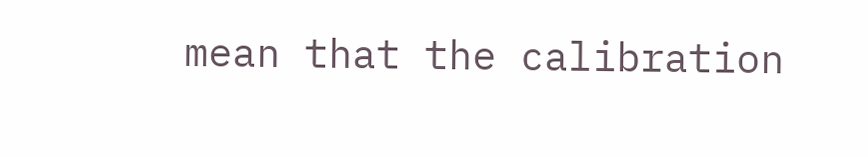mean that the calibration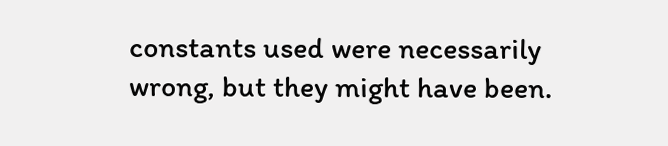constants used were necessarily wrong, but they might have been.